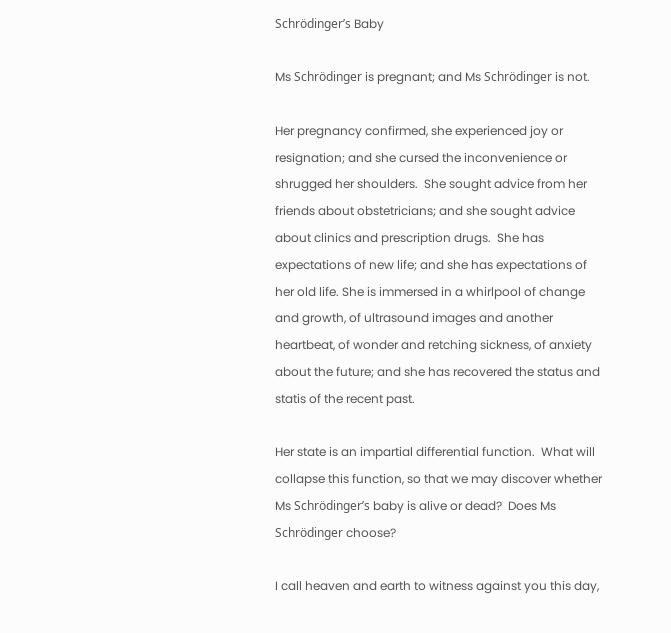Schrödinger’s Baby

Ms Schrödinger is pregnant; and Ms Schrödinger is not.

Her pregnancy confirmed, she experienced joy or resignation; and she cursed the inconvenience or shrugged her shoulders.  She sought advice from her friends about obstetricians; and she sought advice about clinics and prescription drugs.  She has expectations of new life; and she has expectations of her old life. She is immersed in a whirlpool of change and growth, of ultrasound images and another heartbeat, of wonder and retching sickness, of anxiety about the future; and she has recovered the status and statis of the recent past.

Her state is an impartial differential function.  What will collapse this function, so that we may discover whether Ms Schrödinger’s baby is alive or dead?  Does Ms Schrödinger choose?

I call heaven and earth to witness against you this day,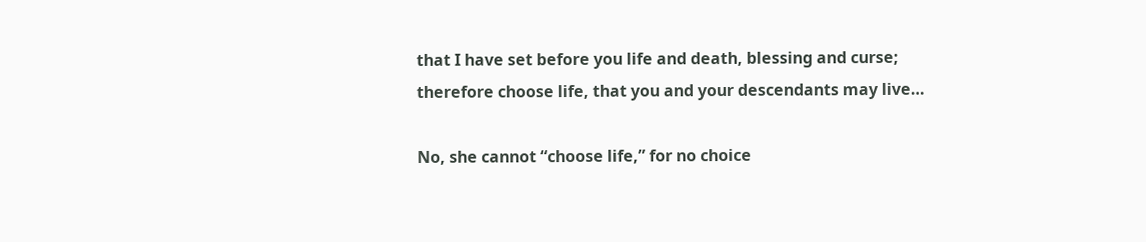that I have set before you life and death, blessing and curse; therefore choose life, that you and your descendants may live…

No, she cannot “choose life,” for no choice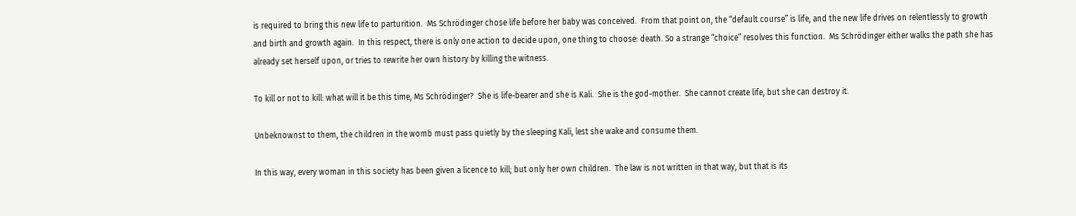is required to bring this new life to parturition.  Ms Schrödinger chose life before her baby was conceived.  From that point on, the “default course” is life, and the new life drives on relentlessly to growth and birth and growth again.  In this respect, there is only one action to decide upon, one thing to choose: death. So a strange “choice” resolves this function.  Ms Schrödinger either walks the path she has already set herself upon, or tries to rewrite her own history by killing the witness.

To kill or not to kill: what will it be this time, Ms Schrödinger?  She is life-bearer and she is Kali.  She is the god-mother.  She cannot create life, but she can destroy it.

Unbeknownst to them, the children in the womb must pass quietly by the sleeping Kali, lest she wake and consume them.

In this way, every woman in this society has been given a licence to kill; but only her own children.  The law is not written in that way, but that is its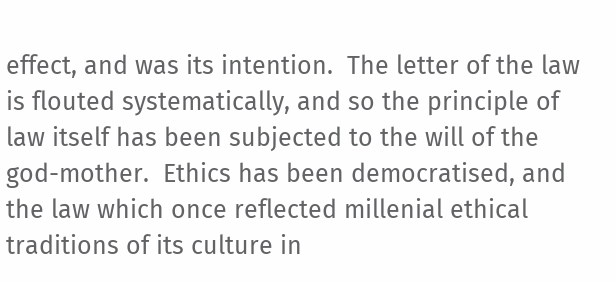effect, and was its intention.  The letter of the law is flouted systematically, and so the principle of law itself has been subjected to the will of the god-mother.  Ethics has been democratised, and the law which once reflected millenial ethical traditions of its culture in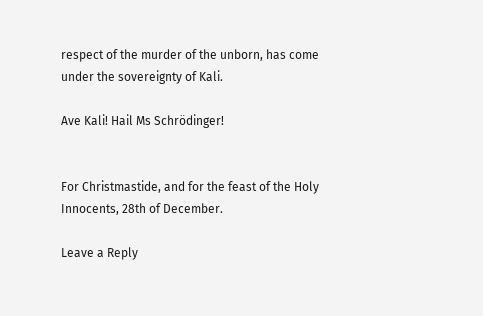respect of the murder of the unborn, has come under the sovereignty of Kali.

Ave Kali! Hail Ms Schrödinger!


For Christmastide, and for the feast of the Holy Innocents, 28th of December.

Leave a Reply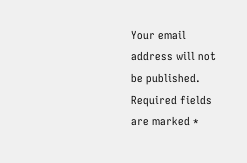Your email address will not be published. Required fields are marked *